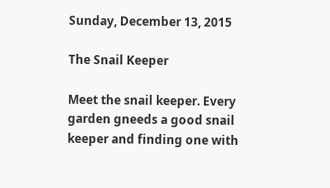Sunday, December 13, 2015

The Snail Keeper

Meet the snail keeper. Every garden gneeds a good snail keeper and finding one with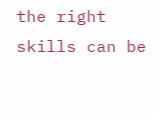the right skills can be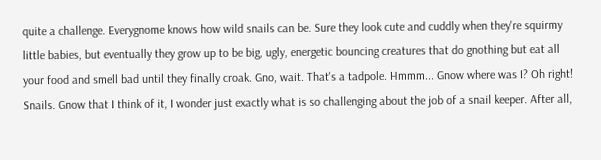quite a challenge. Everygnome knows how wild snails can be. Sure they look cute and cuddly when they're squirmy little babies, but eventually they grow up to be big, ugly, energetic bouncing creatures that do gnothing but eat all your food and smell bad until they finally croak. Gno, wait. That's a tadpole. Hmmm... Gnow where was I? Oh right! Snails. Gnow that I think of it, I wonder just exactly what is so challenging about the job of a snail keeper. After all,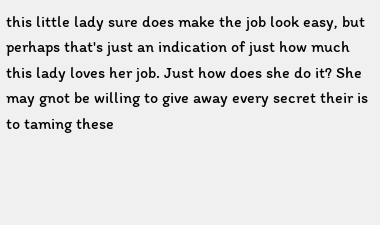this little lady sure does make the job look easy, but perhaps that's just an indication of just how much this lady loves her job. Just how does she do it? She may gnot be willing to give away every secret their is to taming these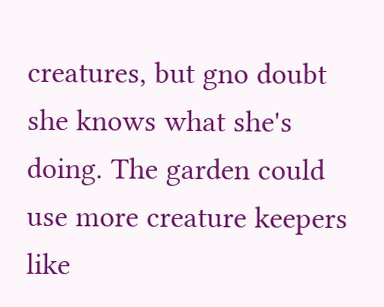creatures, but gno doubt she knows what she's doing. The garden could use more creature keepers like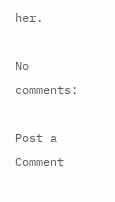her.

No comments:

Post a Comment